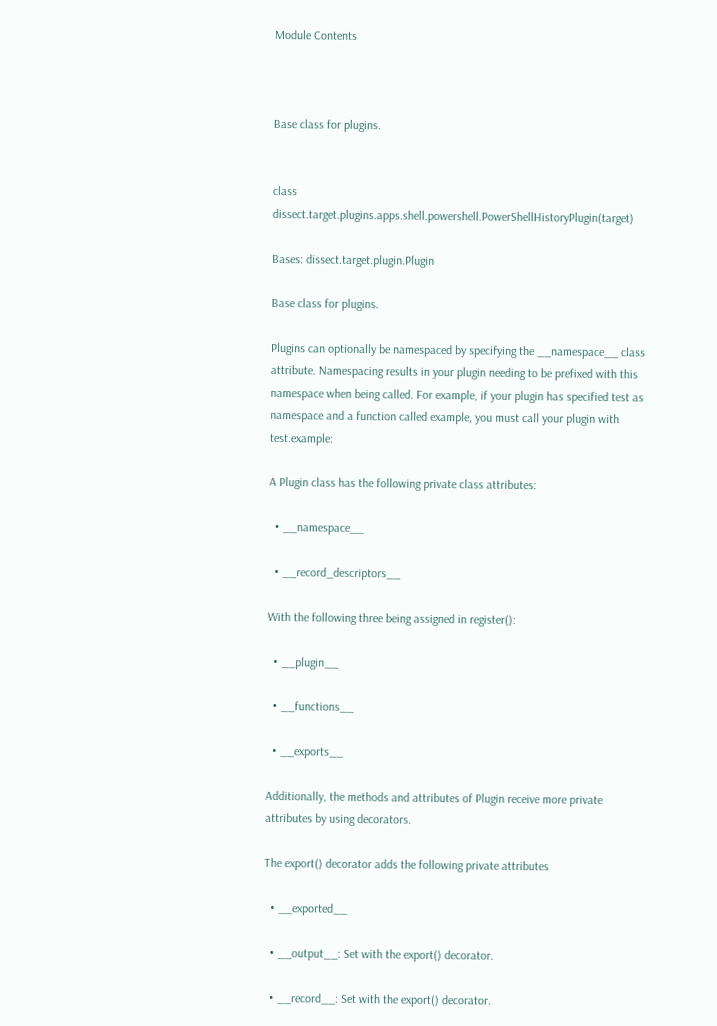Module Contents



Base class for plugins.


class dissect.target.plugins.apps.shell.powershell.PowerShellHistoryPlugin(target)

Bases: dissect.target.plugin.Plugin

Base class for plugins.

Plugins can optionally be namespaced by specifying the __namespace__ class attribute. Namespacing results in your plugin needing to be prefixed with this namespace when being called. For example, if your plugin has specified test as namespace and a function called example, you must call your plugin with test.example:

A Plugin class has the following private class attributes:

  • __namespace__

  • __record_descriptors__

With the following three being assigned in register():

  • __plugin__

  • __functions__

  • __exports__

Additionally, the methods and attributes of Plugin receive more private attributes by using decorators.

The export() decorator adds the following private attributes

  • __exported__

  • __output__: Set with the export() decorator.

  • __record__: Set with the export() decorator.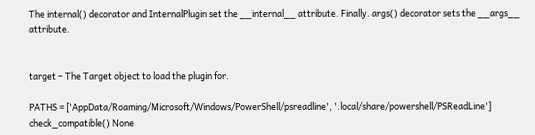The internal() decorator and InternalPlugin set the __internal__ attribute. Finally. args() decorator sets the __args__ attribute.


target – The Target object to load the plugin for.

PATHS = ['AppData/Roaming/Microsoft/Windows/PowerShell/psreadline', '.local/share/powershell/PSReadLine']
check_compatible() None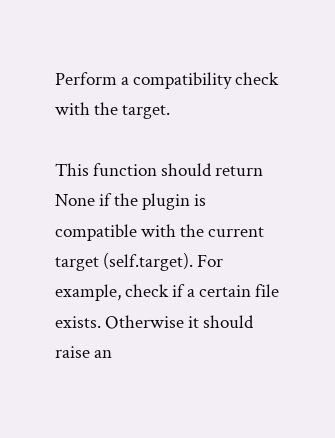Perform a compatibility check with the target.

This function should return None if the plugin is compatible with the current target (self.target). For example, check if a certain file exists. Otherwise it should raise an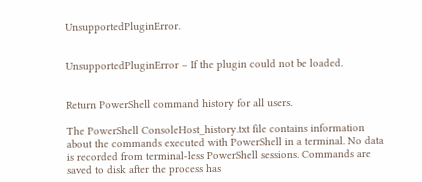UnsupportedPluginError.


UnsupportedPluginError – If the plugin could not be loaded.


Return PowerShell command history for all users.

The PowerShell ConsoleHost_history.txt file contains information about the commands executed with PowerShell in a terminal. No data is recorded from terminal-less PowerShell sessions. Commands are saved to disk after the process has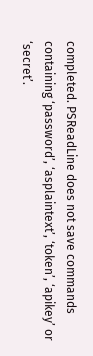completed. PSReadLine does not save commands containing ‘password’, ‘asplaintext’, ‘token’, ‘apikey’ or ‘secret’.